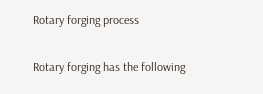Rotary forging process

Rotary forging has the following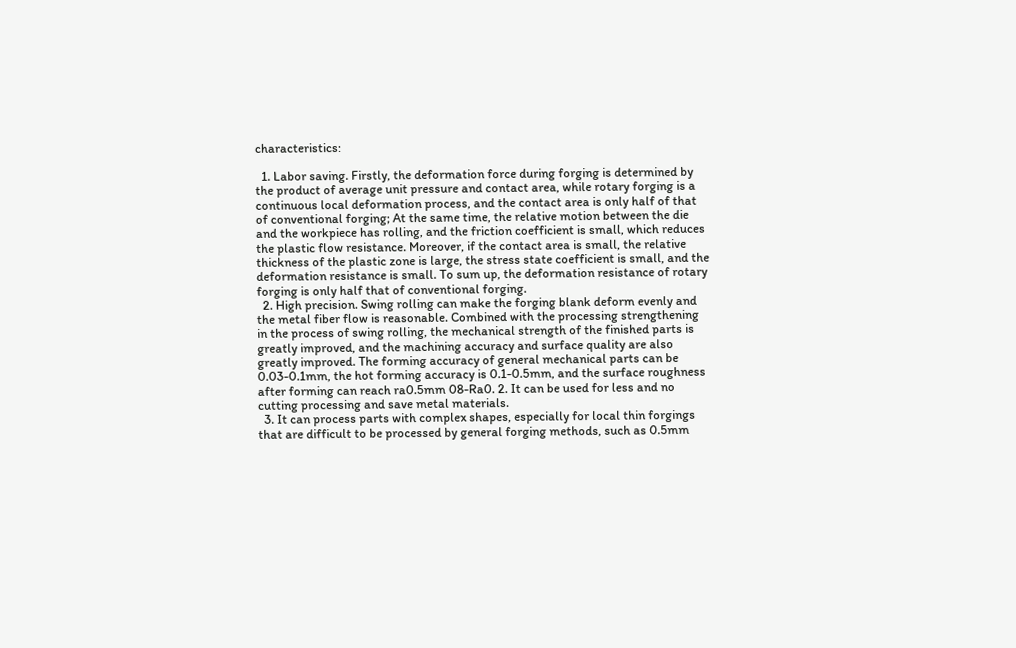characteristics:

  1. Labor saving. Firstly, the deformation force during forging is determined by the product of average unit pressure and contact area, while rotary forging is a continuous local deformation process, and the contact area is only half of that of conventional forging; At the same time, the relative motion between the die and the workpiece has rolling, and the friction coefficient is small, which reduces the plastic flow resistance. Moreover, if the contact area is small, the relative thickness of the plastic zone is large, the stress state coefficient is small, and the deformation resistance is small. To sum up, the deformation resistance of rotary forging is only half that of conventional forging.
  2. High precision. Swing rolling can make the forging blank deform evenly and the metal fiber flow is reasonable. Combined with the processing strengthening in the process of swing rolling, the mechanical strength of the finished parts is greatly improved, and the machining accuracy and surface quality are also greatly improved. The forming accuracy of general mechanical parts can be 0.03-0.1mm, the hot forming accuracy is 0.1-0.5mm, and the surface roughness after forming can reach ra0.5mm 08-Ra0. 2. It can be used for less and no cutting processing and save metal materials.
  3. It can process parts with complex shapes, especially for local thin forgings that are difficult to be processed by general forging methods, such as 0.5mm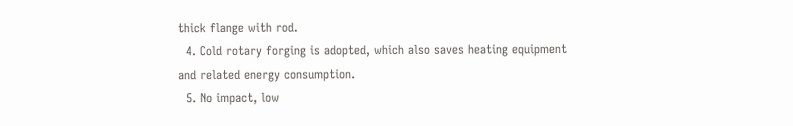thick flange with rod.
  4. Cold rotary forging is adopted, which also saves heating equipment and related energy consumption.
  5. No impact, low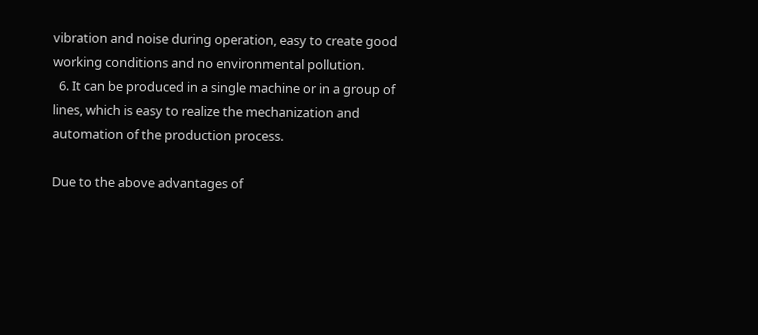vibration and noise during operation, easy to create good working conditions and no environmental pollution.
  6. It can be produced in a single machine or in a group of lines, which is easy to realize the mechanization and automation of the production process.

Due to the above advantages of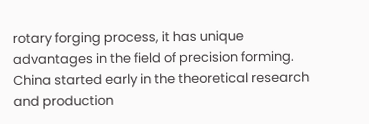rotary forging process, it has unique advantages in the field of precision forming. China started early in the theoretical research and production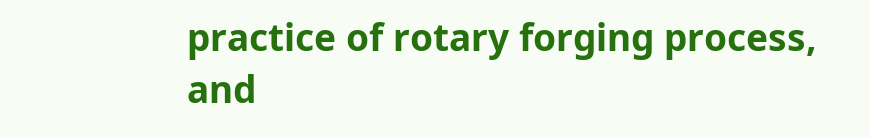practice of rotary forging process, and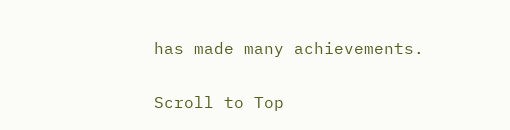has made many achievements.

Scroll to Top